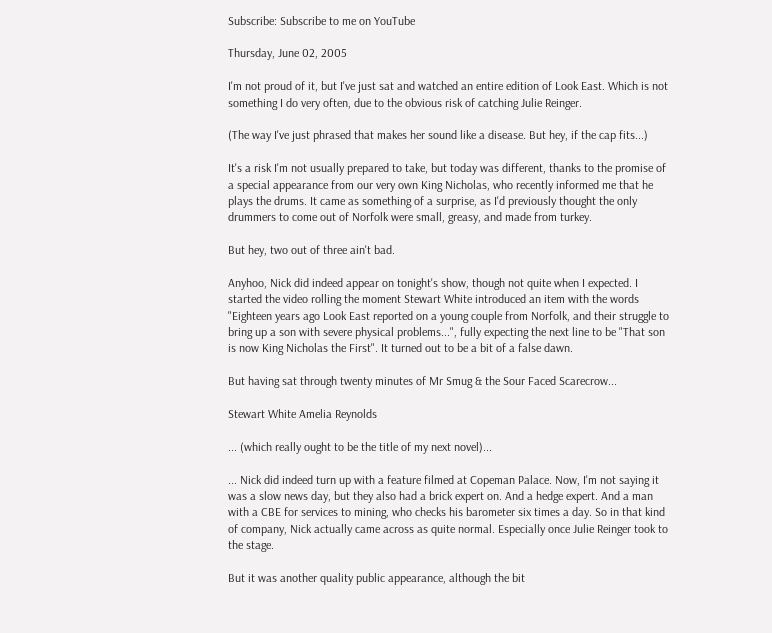Subscribe: Subscribe to me on YouTube

Thursday, June 02, 2005

I'm not proud of it, but I've just sat and watched an entire edition of Look East. Which is not something I do very often, due to the obvious risk of catching Julie Reinger.

(The way I've just phrased that makes her sound like a disease. But hey, if the cap fits...)

It's a risk I'm not usually prepared to take, but today was different, thanks to the promise of a special appearance from our very own King Nicholas, who recently informed me that he plays the drums. It came as something of a surprise, as I'd previously thought the only drummers to come out of Norfolk were small, greasy, and made from turkey.

But hey, two out of three ain't bad.

Anyhoo, Nick did indeed appear on tonight's show, though not quite when I expected. I started the video rolling the moment Stewart White introduced an item with the words "Eighteen years ago Look East reported on a young couple from Norfolk, and their struggle to bring up a son with severe physical problems...", fully expecting the next line to be "That son is now King Nicholas the First". It turned out to be a bit of a false dawn.

But having sat through twenty minutes of Mr Smug & the Sour Faced Scarecrow...

Stewart White Amelia Reynolds

... (which really ought to be the title of my next novel)...

... Nick did indeed turn up with a feature filmed at Copeman Palace. Now, I'm not saying it was a slow news day, but they also had a brick expert on. And a hedge expert. And a man with a CBE for services to mining, who checks his barometer six times a day. So in that kind of company, Nick actually came across as quite normal. Especially once Julie Reinger took to the stage.

But it was another quality public appearance, although the bit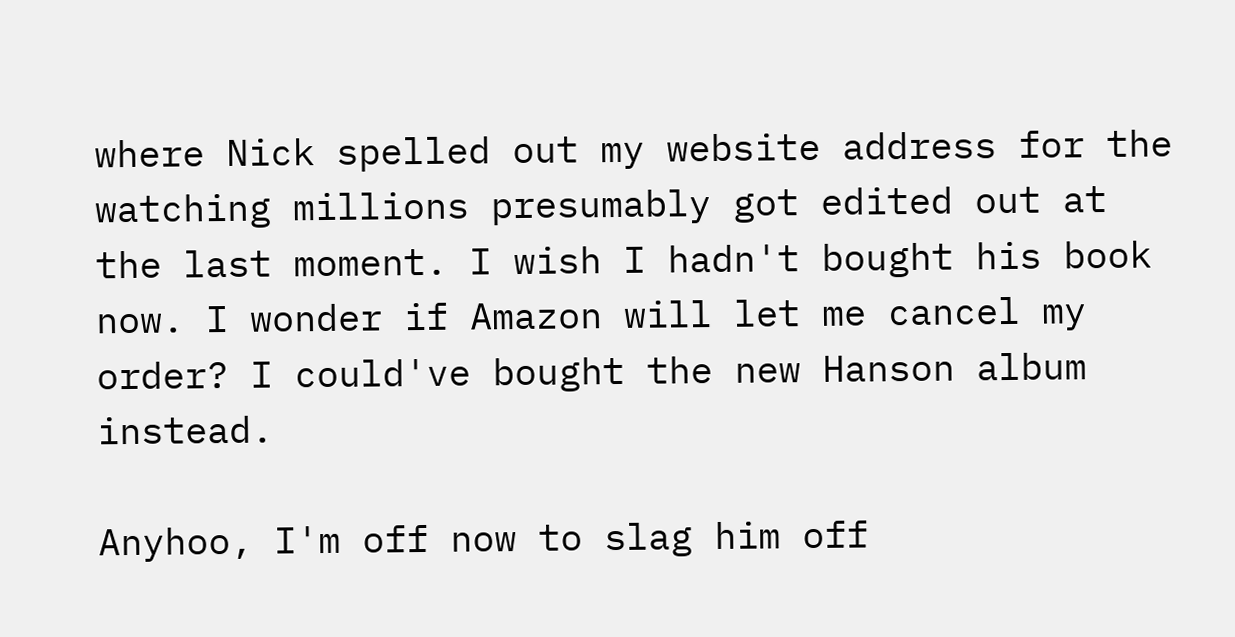where Nick spelled out my website address for the watching millions presumably got edited out at the last moment. I wish I hadn't bought his book now. I wonder if Amazon will let me cancel my order? I could've bought the new Hanson album instead.

Anyhoo, I'm off now to slag him off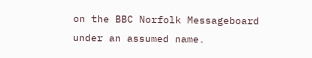on the BBC Norfolk Messageboard under an assumed name.